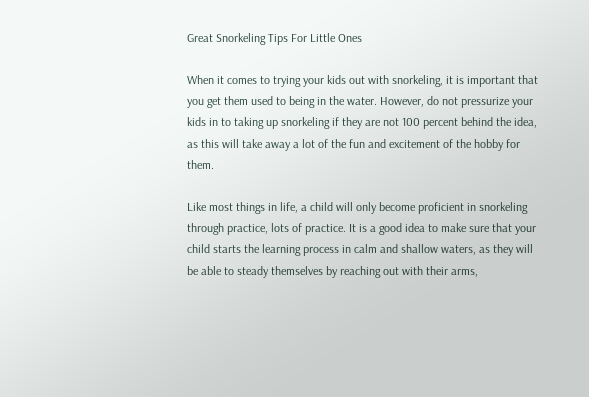Great Snorkeling Tips For Little Ones

When it comes to trying your kids out with snorkeling, it is important that you get them used to being in the water. However, do not pressurize your kids in to taking up snorkeling if they are not 100 percent behind the idea, as this will take away a lot of the fun and excitement of the hobby for them.

Like most things in life, a child will only become proficient in snorkeling through practice, lots of practice. It is a good idea to make sure that your child starts the learning process in calm and shallow waters, as they will be able to steady themselves by reaching out with their arms,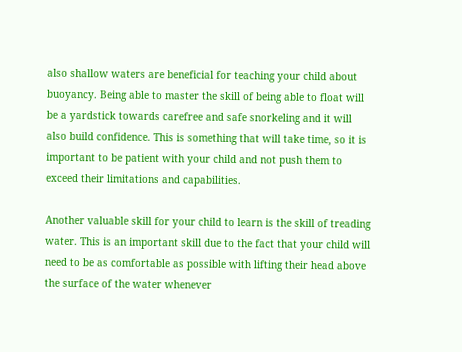also shallow waters are beneficial for teaching your child about buoyancy. Being able to master the skill of being able to float will be a yardstick towards carefree and safe snorkeling and it will also build confidence. This is something that will take time, so it is important to be patient with your child and not push them to exceed their limitations and capabilities.

Another valuable skill for your child to learn is the skill of treading water. This is an important skill due to the fact that your child will need to be as comfortable as possible with lifting their head above the surface of the water whenever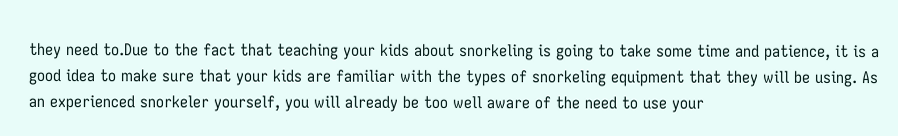they need to.Due to the fact that teaching your kids about snorkeling is going to take some time and patience, it is a good idea to make sure that your kids are familiar with the types of snorkeling equipment that they will be using. As an experienced snorkeler yourself, you will already be too well aware of the need to use your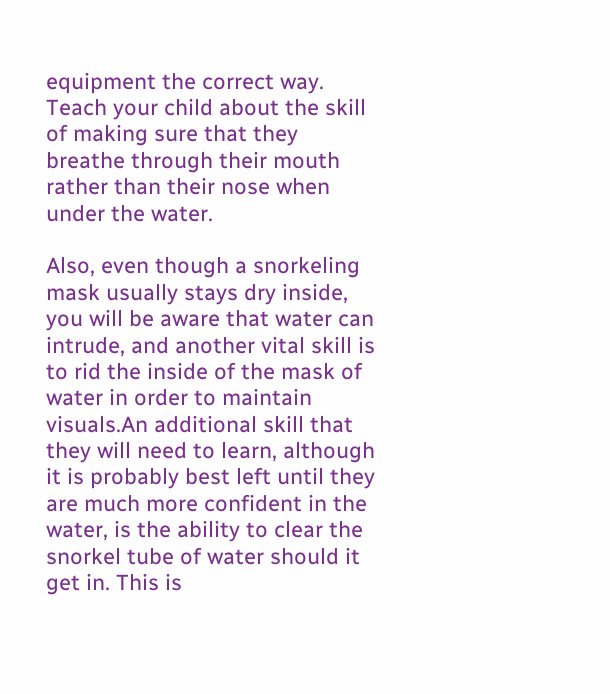equipment the correct way. Teach your child about the skill of making sure that they breathe through their mouth rather than their nose when under the water.

Also, even though a snorkeling mask usually stays dry inside, you will be aware that water can intrude, and another vital skill is to rid the inside of the mask of water in order to maintain visuals.An additional skill that they will need to learn, although it is probably best left until they are much more confident in the water, is the ability to clear the snorkel tube of water should it get in. This is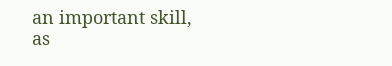an important skill, as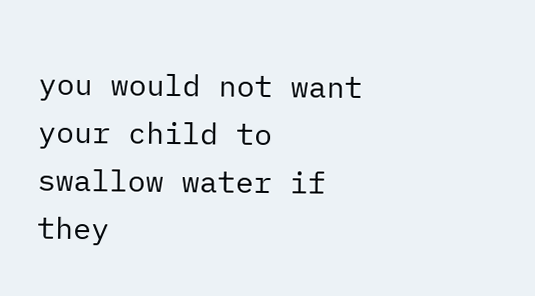you would not want your child to swallow water if they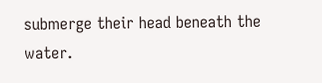submerge their head beneath the water.